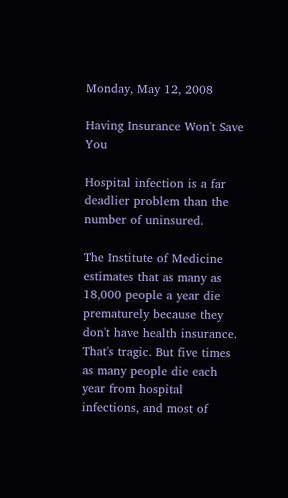Monday, May 12, 2008

Having Insurance Won't Save You

Hospital infection is a far deadlier problem than the number of uninsured.

The Institute of Medicine estimates that as many as 18,000 people a year die prematurely because they don't have health insurance. That's tragic. But five times as many people die each year from hospital infections, and most of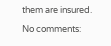them are insured.

No comments: